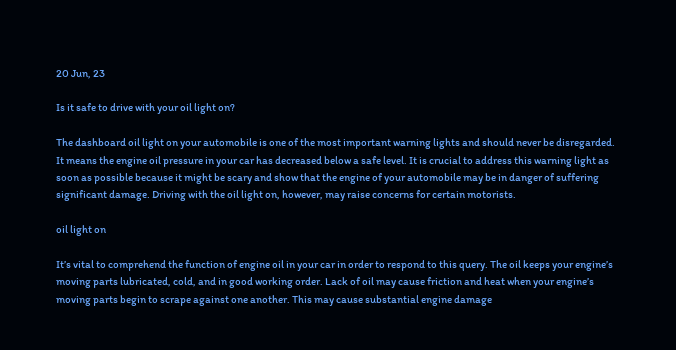20 Jun, 23

Is it safe to drive with your oil light on?

The dashboard oil light on your automobile is one of the most important warning lights and should never be disregarded. It means the engine oil pressure in your car has decreased below a safe level. It is crucial to address this warning light as soon as possible because it might be scary and show that the engine of your automobile may be in danger of suffering significant damage. Driving with the oil light on, however, may raise concerns for certain motorists.

oil light on

It’s vital to comprehend the function of engine oil in your car in order to respond to this query. The oil keeps your engine’s moving parts lubricated, cold, and in good working order. Lack of oil may cause friction and heat when your engine’s moving parts begin to scrape against one another. This may cause substantial engine damage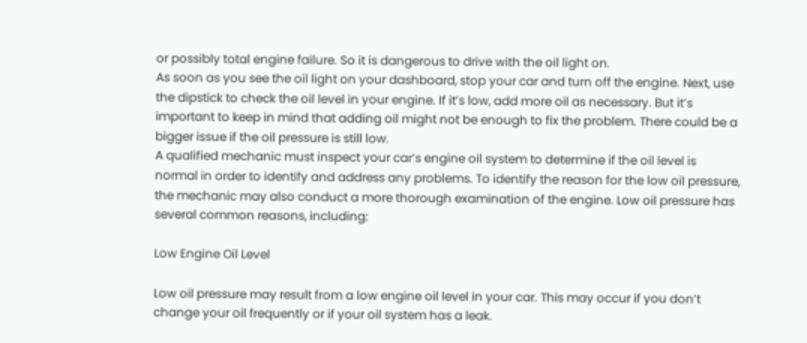or possibly total engine failure. So it is dangerous to drive with the oil light on.
As soon as you see the oil light on your dashboard, stop your car and turn off the engine. Next, use the dipstick to check the oil level in your engine. If it’s low, add more oil as necessary. But it’s important to keep in mind that adding oil might not be enough to fix the problem. There could be a bigger issue if the oil pressure is still low.
A qualified mechanic must inspect your car’s engine oil system to determine if the oil level is normal in order to identify and address any problems. To identify the reason for the low oil pressure, the mechanic may also conduct a more thorough examination of the engine. Low oil pressure has several common reasons, including:

Low Engine Oil Level

Low oil pressure may result from a low engine oil level in your car. This may occur if you don’t change your oil frequently or if your oil system has a leak.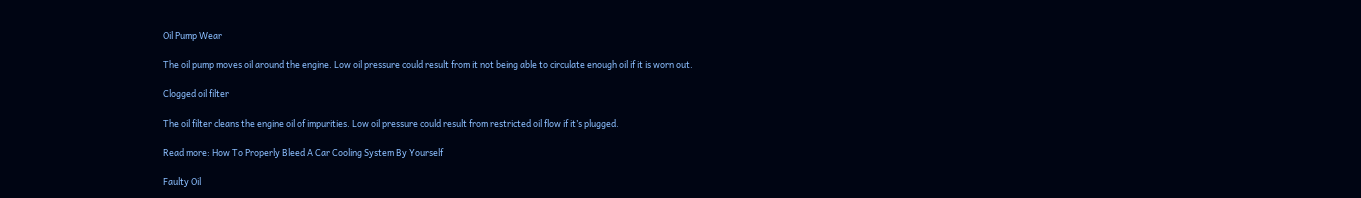Oil Pump Wear

The oil pump moves oil around the engine. Low oil pressure could result from it not being able to circulate enough oil if it is worn out.

Clogged oil filter

The oil filter cleans the engine oil of impurities. Low oil pressure could result from restricted oil flow if it’s plugged.

Read more: How To Properly Bleed A Car Cooling System By Yourself

Faulty Oil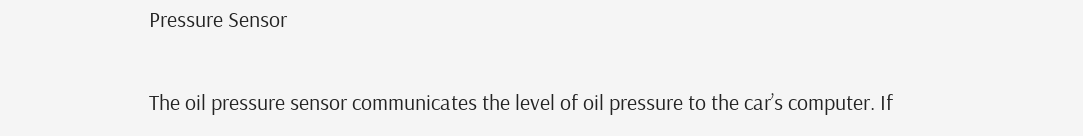Pressure Sensor

The oil pressure sensor communicates the level of oil pressure to the car’s computer. If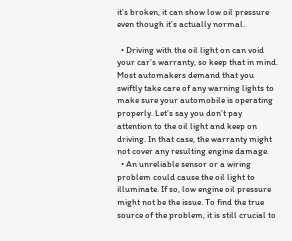it’s broken, it can show low oil pressure even though it’s actually normal.

  • Driving with the oil light on can void your car’s warranty, so keep that in mind. Most automakers demand that you swiftly take care of any warning lights to make sure your automobile is operating properly. Let’s say you don’t pay attention to the oil light and keep on driving. In that case, the warranty might not cover any resulting engine damage.
  • An unreliable sensor or a wiring problem could cause the oil light to illuminate. If so, low engine oil pressure might not be the issue. To find the true source of the problem, it is still crucial to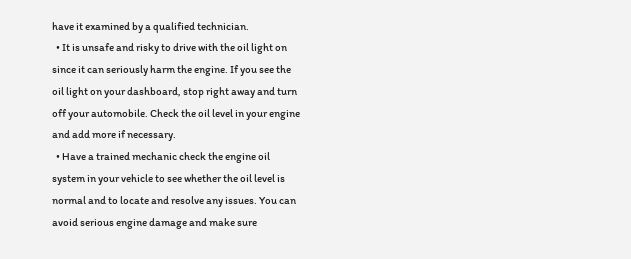have it examined by a qualified technician.
  • It is unsafe and risky to drive with the oil light on since it can seriously harm the engine. If you see the oil light on your dashboard, stop right away and turn off your automobile. Check the oil level in your engine and add more if necessary.
  • Have a trained mechanic check the engine oil system in your vehicle to see whether the oil level is normal and to locate and resolve any issues. You can avoid serious engine damage and make sure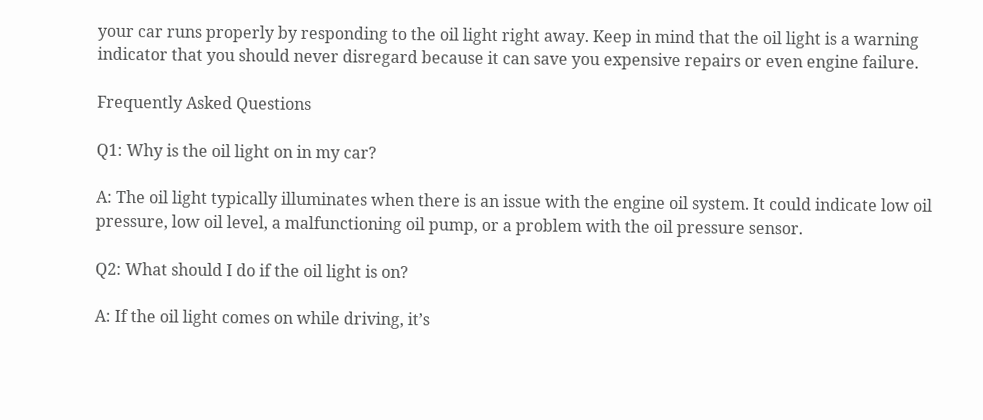your car runs properly by responding to the oil light right away. Keep in mind that the oil light is a warning indicator that you should never disregard because it can save you expensive repairs or even engine failure.

Frequently Asked Questions

Q1: Why is the oil light on in my car?

A: The oil light typically illuminates when there is an issue with the engine oil system. It could indicate low oil pressure, low oil level, a malfunctioning oil pump, or a problem with the oil pressure sensor.

Q2: What should I do if the oil light is on?

A: If the oil light comes on while driving, it’s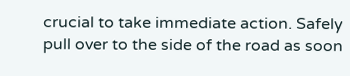crucial to take immediate action. Safely pull over to the side of the road as soon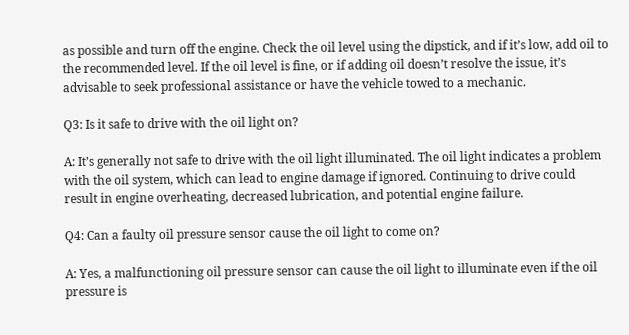as possible and turn off the engine. Check the oil level using the dipstick, and if it’s low, add oil to the recommended level. If the oil level is fine, or if adding oil doesn’t resolve the issue, it’s advisable to seek professional assistance or have the vehicle towed to a mechanic.

Q3: Is it safe to drive with the oil light on?

A: It’s generally not safe to drive with the oil light illuminated. The oil light indicates a problem with the oil system, which can lead to engine damage if ignored. Continuing to drive could result in engine overheating, decreased lubrication, and potential engine failure.

Q4: Can a faulty oil pressure sensor cause the oil light to come on?

A: Yes, a malfunctioning oil pressure sensor can cause the oil light to illuminate even if the oil pressure is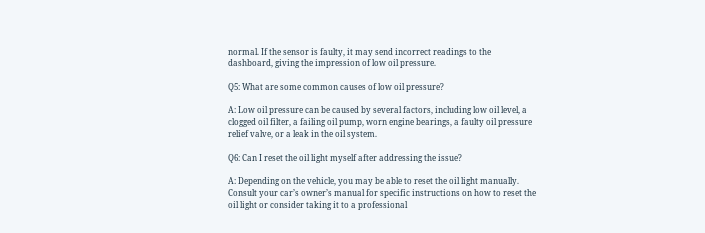normal. If the sensor is faulty, it may send incorrect readings to the dashboard, giving the impression of low oil pressure.

Q5: What are some common causes of low oil pressure?

A: Low oil pressure can be caused by several factors, including low oil level, a clogged oil filter, a failing oil pump, worn engine bearings, a faulty oil pressure relief valve, or a leak in the oil system.

Q6: Can I reset the oil light myself after addressing the issue?

A: Depending on the vehicle, you may be able to reset the oil light manually. Consult your car’s owner’s manual for specific instructions on how to reset the oil light or consider taking it to a professional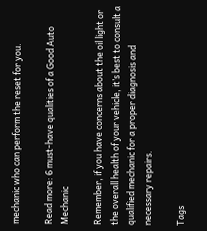mechanic who can perform the reset for you.

Read more: 6 must-have qualities of a Good Auto Mechanic

Remember, if you have concerns about the oil light or the overall health of your vehicle, it’s best to consult a qualified mechanic for a proper diagnosis and necessary repairs.

Tags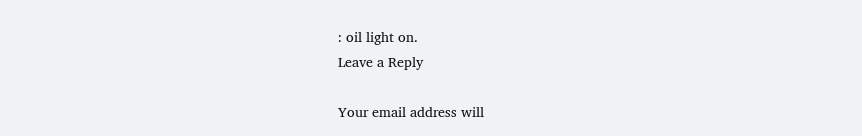: oil light on.
Leave a Reply

Your email address will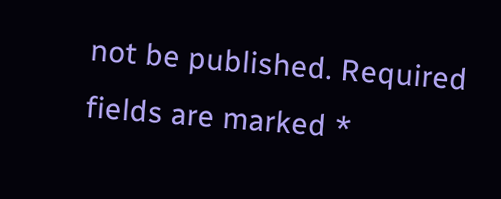not be published. Required fields are marked *